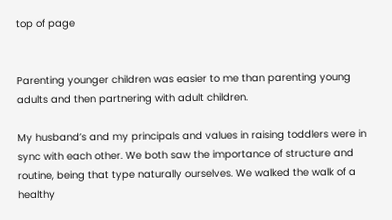top of page


Parenting younger children was easier to me than parenting young adults and then partnering with adult children.

My husband’s and my principals and values in raising toddlers were in sync with each other. We both saw the importance of structure and routine, being that type naturally ourselves. We walked the walk of a healthy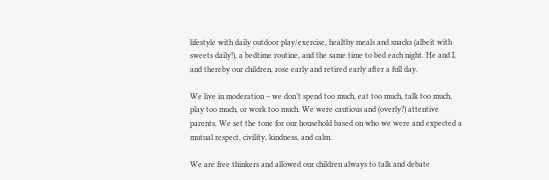lifestyle with daily outdoor play/exercise, healthy meals and snacks (albeit with sweets daily!), a bedtime routine, and the same time to bed each night. He and I, and thereby our children, rose early and retired early after a full day.

We live in moderation – we don’t spend too much, eat too much, talk too much, play too much, or work too much. We were cautious and (overly?) attentive parents. We set the tone for our household based on who we were and expected a mutual respect, civility, kindness, and calm.

We are free thinkers and allowed our children always to talk and debate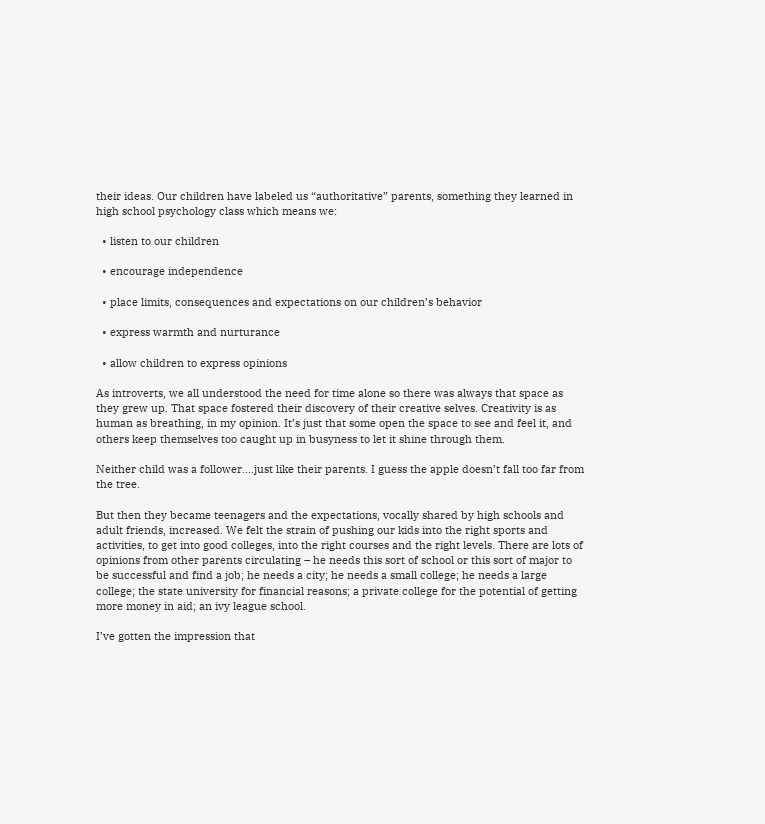their ideas. Our children have labeled us “authoritative” parents, something they learned in high school psychology class which means we:

  • listen to our children

  • encourage independence

  • place limits, consequences and expectations on our children’s behavior

  • express warmth and nurturance

  • allow children to express opinions

As introverts, we all understood the need for time alone so there was always that space as they grew up. That space fostered their discovery of their creative selves. Creativity is as human as breathing, in my opinion. It’s just that some open the space to see and feel it, and others keep themselves too caught up in busyness to let it shine through them.

Neither child was a follower….just like their parents. I guess the apple doesn’t fall too far from the tree.

But then they became teenagers and the expectations, vocally shared by high schools and adult friends, increased. We felt the strain of pushing our kids into the right sports and activities, to get into good colleges, into the right courses and the right levels. There are lots of opinions from other parents circulating – he needs this sort of school or this sort of major to be successful and find a job; he needs a city; he needs a small college; he needs a large college; the state university for financial reasons; a private college for the potential of getting more money in aid; an ivy league school.

I’ve gotten the impression that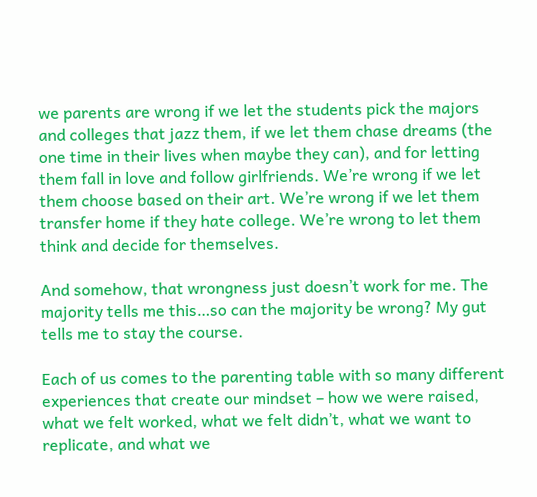we parents are wrong if we let the students pick the majors and colleges that jazz them, if we let them chase dreams (the one time in their lives when maybe they can), and for letting them fall in love and follow girlfriends. We’re wrong if we let them choose based on their art. We’re wrong if we let them transfer home if they hate college. We’re wrong to let them think and decide for themselves.

And somehow, that wrongness just doesn’t work for me. The majority tells me this…so can the majority be wrong? My gut tells me to stay the course.

Each of us comes to the parenting table with so many different experiences that create our mindset – how we were raised, what we felt worked, what we felt didn’t, what we want to replicate, and what we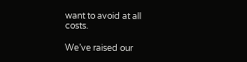want to avoid at all costs.

We’ve raised our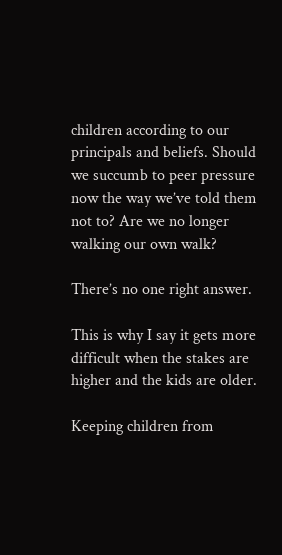children according to our principals and beliefs. Should we succumb to peer pressure now the way we’ve told them not to? Are we no longer walking our own walk?

There’s no one right answer.

This is why I say it gets more difficult when the stakes are higher and the kids are older.

Keeping children from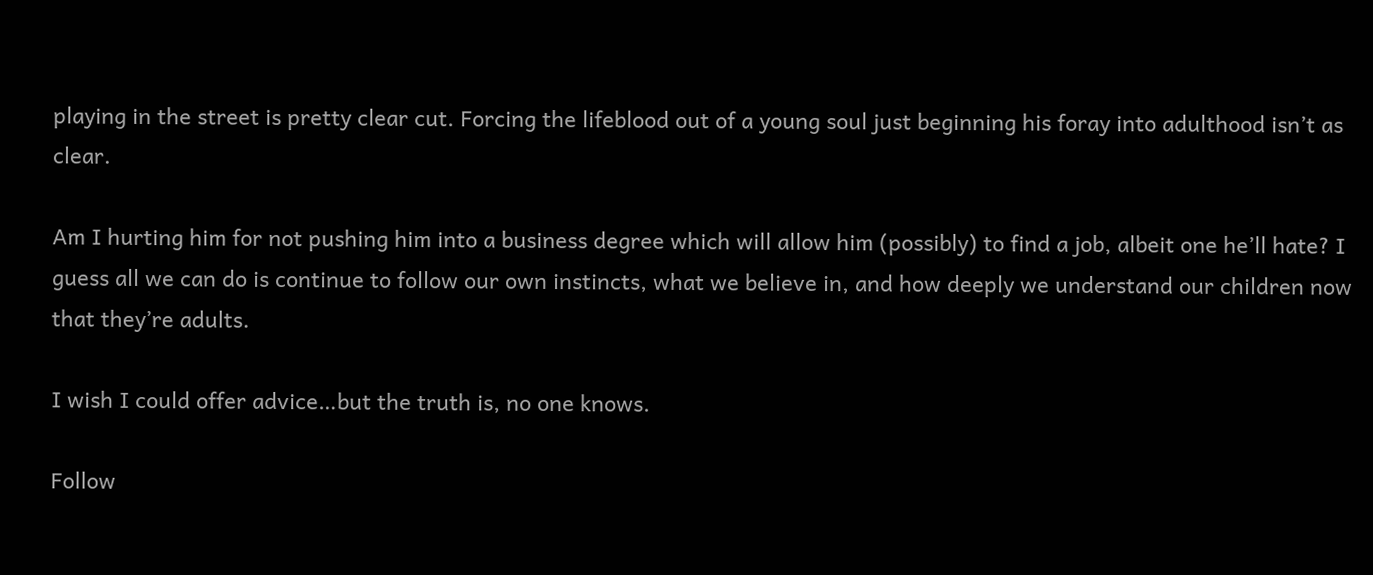playing in the street is pretty clear cut. Forcing the lifeblood out of a young soul just beginning his foray into adulthood isn’t as clear.

Am I hurting him for not pushing him into a business degree which will allow him (possibly) to find a job, albeit one he’ll hate? I guess all we can do is continue to follow our own instincts, what we believe in, and how deeply we understand our children now that they’re adults.

I wish I could offer advice…but the truth is, no one knows.

Follow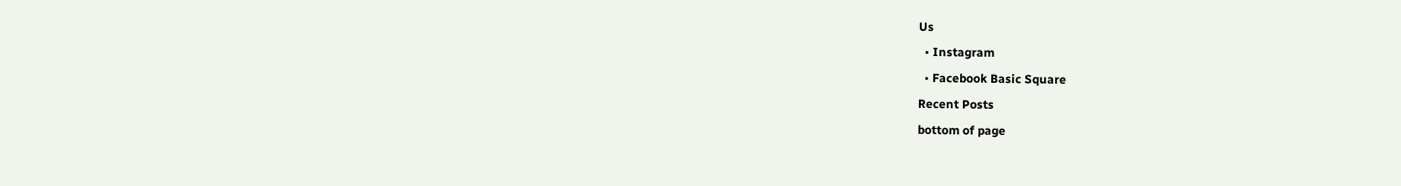Us
  • Instagram
  • Facebook Basic Square
Recent Posts
bottom of page